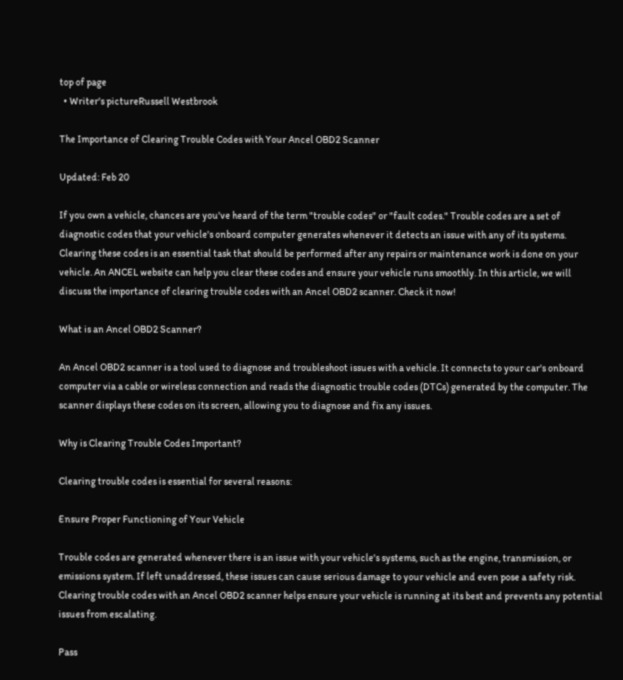top of page
  • Writer's pictureRussell Westbrook

The Importance of Clearing Trouble Codes with Your Ancel OBD2 Scanner

Updated: Feb 20

If you own a vehicle, chances are you've heard of the term "trouble codes" or "fault codes." Trouble codes are a set of diagnostic codes that your vehicle's onboard computer generates whenever it detects an issue with any of its systems. Clearing these codes is an essential task that should be performed after any repairs or maintenance work is done on your vehicle. An ANCEL website can help you clear these codes and ensure your vehicle runs smoothly. In this article, we will discuss the importance of clearing trouble codes with an Ancel OBD2 scanner. Check it now!

What is an Ancel OBD2 Scanner?

An Ancel OBD2 scanner is a tool used to diagnose and troubleshoot issues with a vehicle. It connects to your car's onboard computer via a cable or wireless connection and reads the diagnostic trouble codes (DTCs) generated by the computer. The scanner displays these codes on its screen, allowing you to diagnose and fix any issues.

Why is Clearing Trouble Codes Important?

Clearing trouble codes is essential for several reasons:

Ensure Proper Functioning of Your Vehicle

Trouble codes are generated whenever there is an issue with your vehicle's systems, such as the engine, transmission, or emissions system. If left unaddressed, these issues can cause serious damage to your vehicle and even pose a safety risk. Clearing trouble codes with an Ancel OBD2 scanner helps ensure your vehicle is running at its best and prevents any potential issues from escalating.

Pass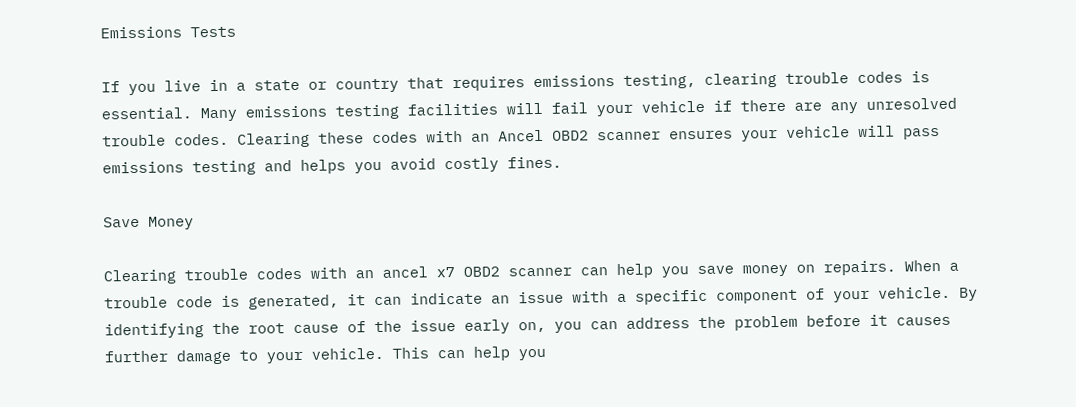Emissions Tests

If you live in a state or country that requires emissions testing, clearing trouble codes is essential. Many emissions testing facilities will fail your vehicle if there are any unresolved trouble codes. Clearing these codes with an Ancel OBD2 scanner ensures your vehicle will pass emissions testing and helps you avoid costly fines.

Save Money

Clearing trouble codes with an ancel x7 OBD2 scanner can help you save money on repairs. When a trouble code is generated, it can indicate an issue with a specific component of your vehicle. By identifying the root cause of the issue early on, you can address the problem before it causes further damage to your vehicle. This can help you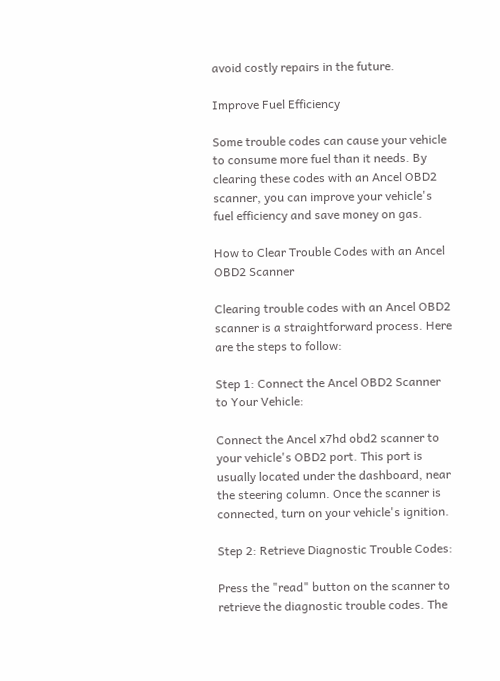avoid costly repairs in the future.

Improve Fuel Efficiency

Some trouble codes can cause your vehicle to consume more fuel than it needs. By clearing these codes with an Ancel OBD2 scanner, you can improve your vehicle's fuel efficiency and save money on gas.

How to Clear Trouble Codes with an Ancel OBD2 Scanner

Clearing trouble codes with an Ancel OBD2 scanner is a straightforward process. Here are the steps to follow:

Step 1: Connect the Ancel OBD2 Scanner to Your Vehicle:

Connect the Ancel x7hd obd2 scanner to your vehicle's OBD2 port. This port is usually located under the dashboard, near the steering column. Once the scanner is connected, turn on your vehicle's ignition.

Step 2: Retrieve Diagnostic Trouble Codes:

Press the "read" button on the scanner to retrieve the diagnostic trouble codes. The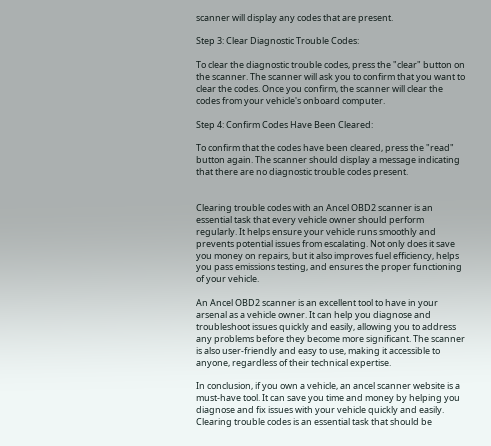scanner will display any codes that are present.

Step 3: Clear Diagnostic Trouble Codes:

To clear the diagnostic trouble codes, press the "clear" button on the scanner. The scanner will ask you to confirm that you want to clear the codes. Once you confirm, the scanner will clear the codes from your vehicle's onboard computer.

Step 4: Confirm Codes Have Been Cleared:

To confirm that the codes have been cleared, press the "read" button again. The scanner should display a message indicating that there are no diagnostic trouble codes present.


Clearing trouble codes with an Ancel OBD2 scanner is an essential task that every vehicle owner should perform regularly. It helps ensure your vehicle runs smoothly and prevents potential issues from escalating. Not only does it save you money on repairs, but it also improves fuel efficiency, helps you pass emissions testing, and ensures the proper functioning of your vehicle.

An Ancel OBD2 scanner is an excellent tool to have in your arsenal as a vehicle owner. It can help you diagnose and troubleshoot issues quickly and easily, allowing you to address any problems before they become more significant. The scanner is also user-friendly and easy to use, making it accessible to anyone, regardless of their technical expertise.

In conclusion, if you own a vehicle, an ancel scanner website is a must-have tool. It can save you time and money by helping you diagnose and fix issues with your vehicle quickly and easily. Clearing trouble codes is an essential task that should be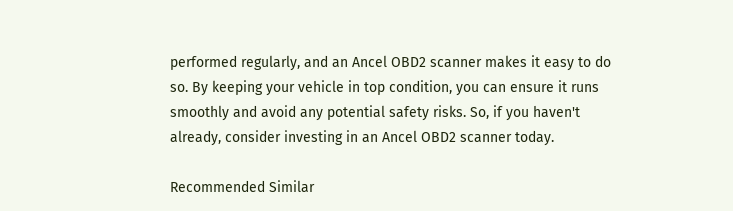performed regularly, and an Ancel OBD2 scanner makes it easy to do so. By keeping your vehicle in top condition, you can ensure it runs smoothly and avoid any potential safety risks. So, if you haven't already, consider investing in an Ancel OBD2 scanner today.

Recommended Similar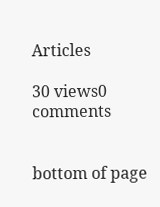Articles

30 views0 comments


bottom of page